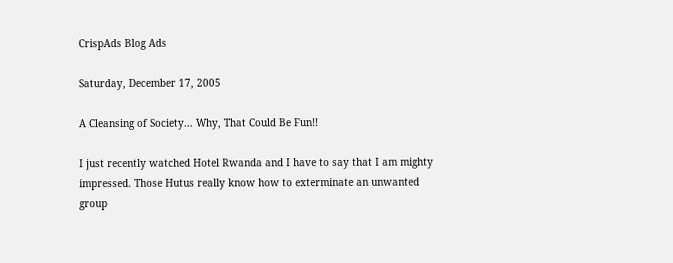CrispAds Blog Ads

Saturday, December 17, 2005

A Cleansing of Society... Why, That Could Be Fun!!

I just recently watched Hotel Rwanda and I have to say that I am mighty impressed. Those Hutus really know how to exterminate an unwanted group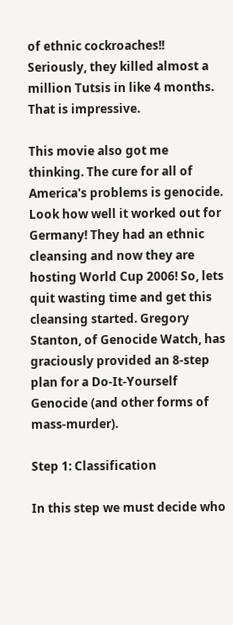of ethnic cockroaches!! Seriously, they killed almost a million Tutsis in like 4 months. That is impressive.

This movie also got me thinking. The cure for all of America's problems is genocide. Look how well it worked out for Germany! They had an ethnic cleansing and now they are hosting World Cup 2006! So, lets quit wasting time and get this cleansing started. Gregory Stanton, of Genocide Watch, has graciously provided an 8-step plan for a Do-It-Yourself Genocide (and other forms of mass-murder).

Step 1: Classification

In this step we must decide who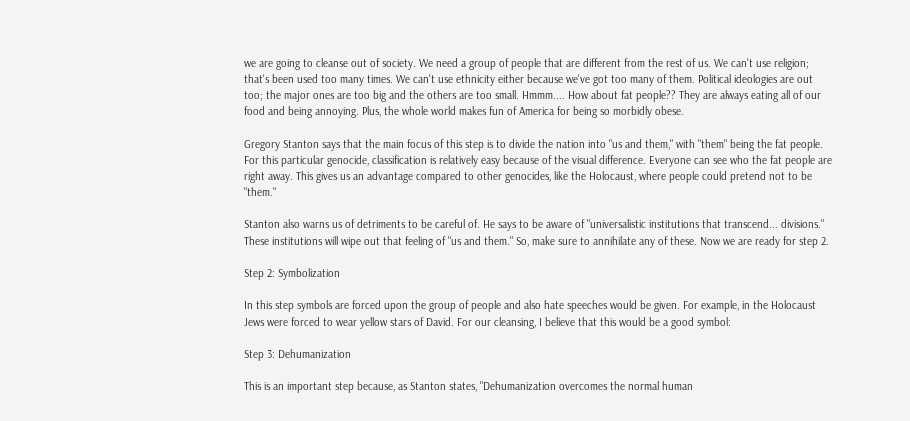we are going to cleanse out of society. We need a group of people that are different from the rest of us. We can't use religion; that's been used too many times. We can't use ethnicity either because we've got too many of them. Political ideologies are out too; the major ones are too big and the others are too small. Hmmm.... How about fat people?? They are always eating all of our food and being annoying. Plus, the whole world makes fun of America for being so morbidly obese.

Gregory Stanton says that the main focus of this step is to divide the nation into "us and them," with "them" being the fat people. For this particular genocide, classification is relatively easy because of the visual difference. Everyone can see who the fat people are right away. This gives us an advantage compared to other genocides, like the Holocaust, where people could pretend not to be "them."

Stanton also warns us of detriments to be careful of. He says to be aware of "universalistic institutions that transcend... divisions." These institutions will wipe out that feeling of "us and them." So, make sure to annihilate any of these. Now we are ready for step 2.

Step 2: Symbolization

In this step symbols are forced upon the group of people and also hate speeches would be given. For example, in the Holocaust Jews were forced to wear yellow stars of David. For our cleansing, I believe that this would be a good symbol:

Step 3: Dehumanization

This is an important step because, as Stanton states, "Dehumanization overcomes the normal human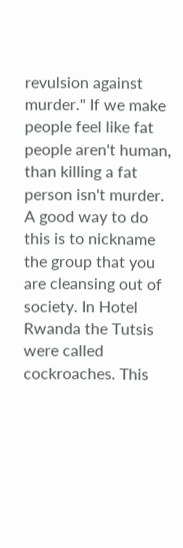revulsion against murder." If we make people feel like fat people aren't human, than killing a fat person isn't murder. A good way to do this is to nickname the group that you are cleansing out of society. In Hotel Rwanda the Tutsis were called cockroaches. This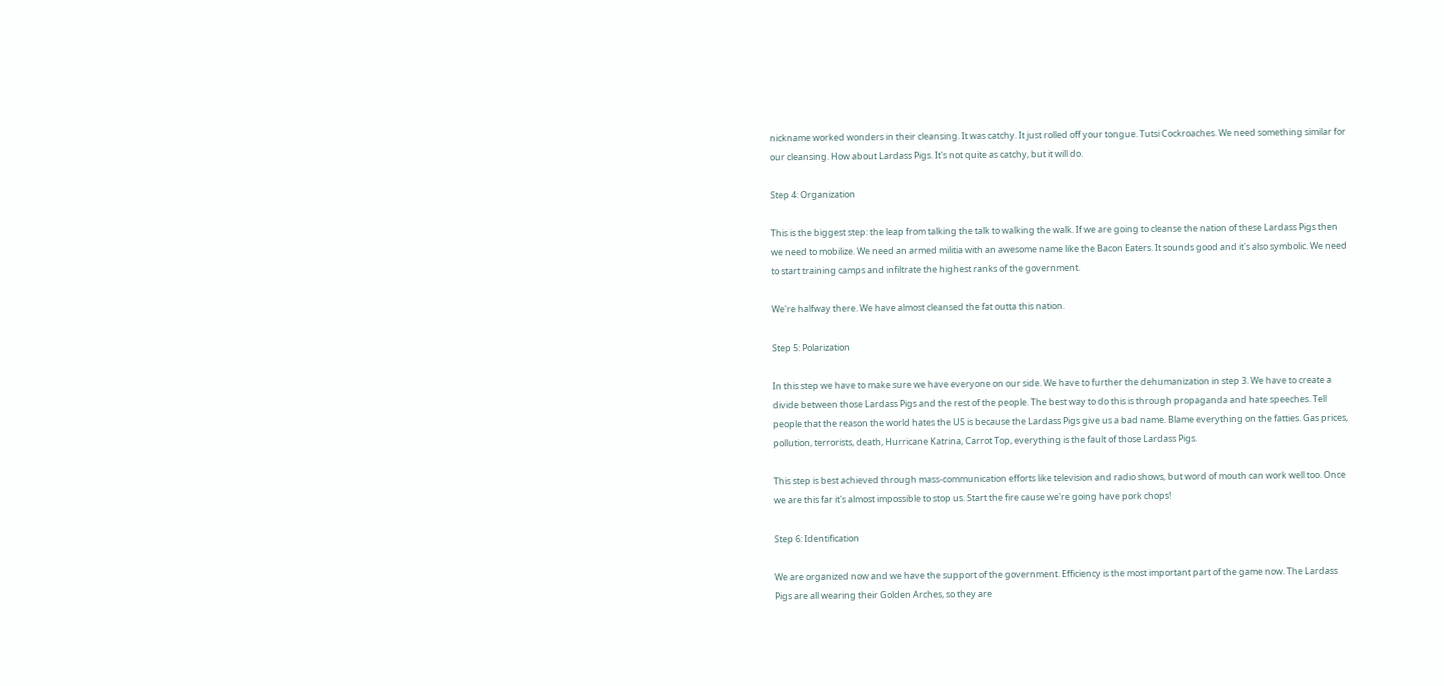nickname worked wonders in their cleansing. It was catchy. It just rolled off your tongue. Tutsi Cockroaches. We need something similar for our cleansing. How about Lardass Pigs. It's not quite as catchy, but it will do.

Step 4: Organization

This is the biggest step: the leap from talking the talk to walking the walk. If we are going to cleanse the nation of these Lardass Pigs then we need to mobilize. We need an armed militia with an awesome name like the Bacon Eaters. It sounds good and it's also symbolic. We need to start training camps and infiltrate the highest ranks of the government.

We're halfway there. We have almost cleansed the fat outta this nation.

Step 5: Polarization

In this step we have to make sure we have everyone on our side. We have to further the dehumanization in step 3. We have to create a divide between those Lardass Pigs and the rest of the people. The best way to do this is through propaganda and hate speeches. Tell people that the reason the world hates the US is because the Lardass Pigs give us a bad name. Blame everything on the fatties. Gas prices, pollution, terrorists, death, Hurricane Katrina, Carrot Top, everything is the fault of those Lardass Pigs.

This step is best achieved through mass-communication efforts like television and radio shows, but word of mouth can work well too. Once we are this far it's almost impossible to stop us. Start the fire cause we're going have pork chops!

Step 6: Identification

We are organized now and we have the support of the government. Efficiency is the most important part of the game now. The Lardass Pigs are all wearing their Golden Arches, so they are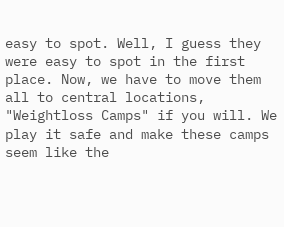easy to spot. Well, I guess they were easy to spot in the first place. Now, we have to move them all to central locations, "Weightloss Camps" if you will. We play it safe and make these camps seem like the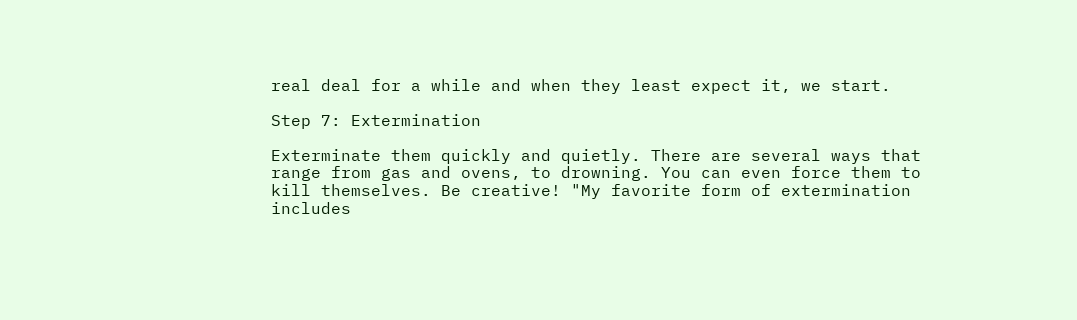real deal for a while and when they least expect it, we start.

Step 7: Extermination

Exterminate them quickly and quietly. There are several ways that range from gas and ovens, to drowning. You can even force them to kill themselves. Be creative! "My favorite form of extermination includes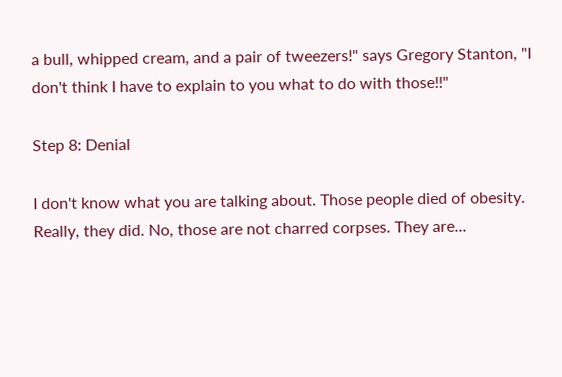a bull, whipped cream, and a pair of tweezers!" says Gregory Stanton, "I don't think I have to explain to you what to do with those!!"

Step 8: Denial

I don't know what you are talking about. Those people died of obesity. Really, they did. No, those are not charred corpses. They are...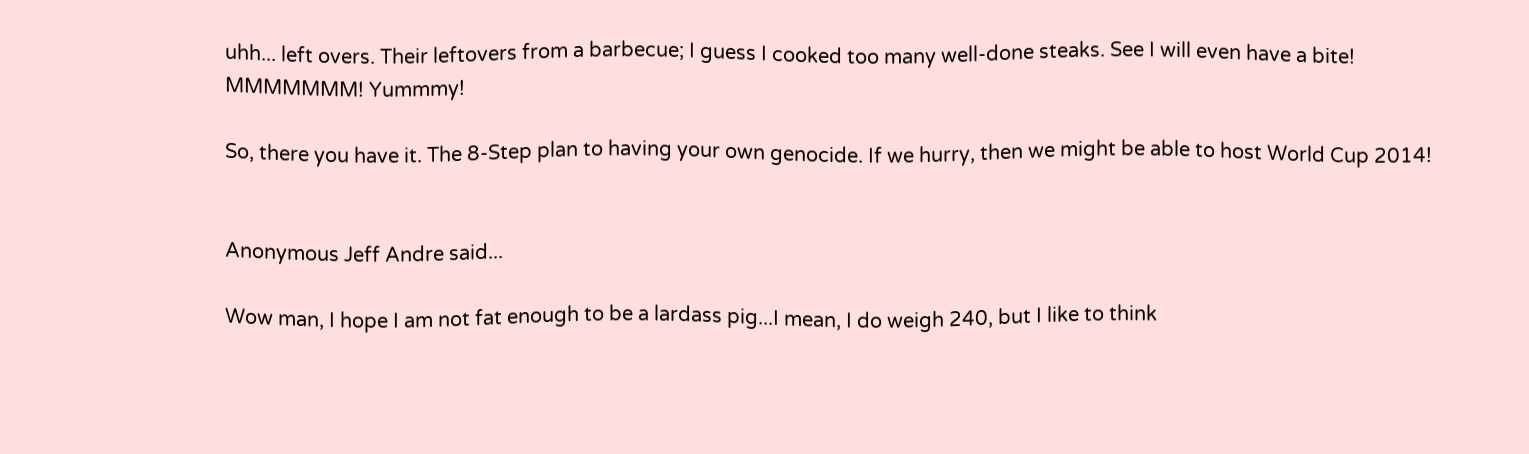uhh... left overs. Their leftovers from a barbecue; I guess I cooked too many well-done steaks. See I will even have a bite! MMMMMMM! Yummmy!

So, there you have it. The 8-Step plan to having your own genocide. If we hurry, then we might be able to host World Cup 2014!


Anonymous Jeff Andre said...

Wow man, I hope I am not fat enough to be a lardass pig...I mean, I do weigh 240, but I like to think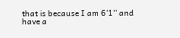that is because I am 6'1'' and have a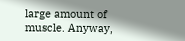large amount of muscle. Anyway,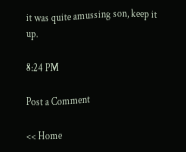it was quite amussing son, keep it up.

8:24 PM

Post a Comment

<< Home